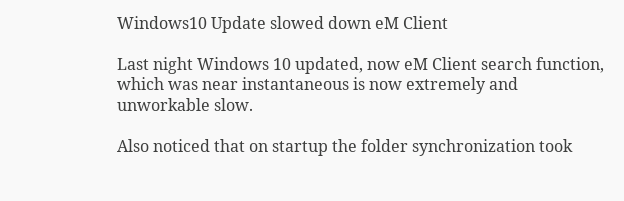Windows10 Update slowed down eM Client

Last night Windows 10 updated, now eM Client search function, which was near instantaneous is now extremely and unworkable slow.

Also noticed that on startup the folder synchronization took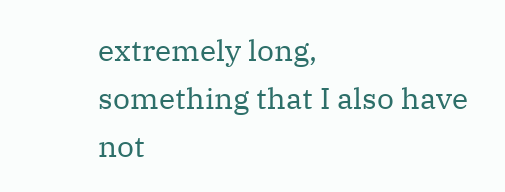extremely long, something that I also have not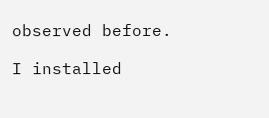observed before.

I installed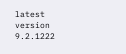latest version 9.2.1222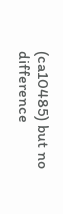(ca10485) but no difference